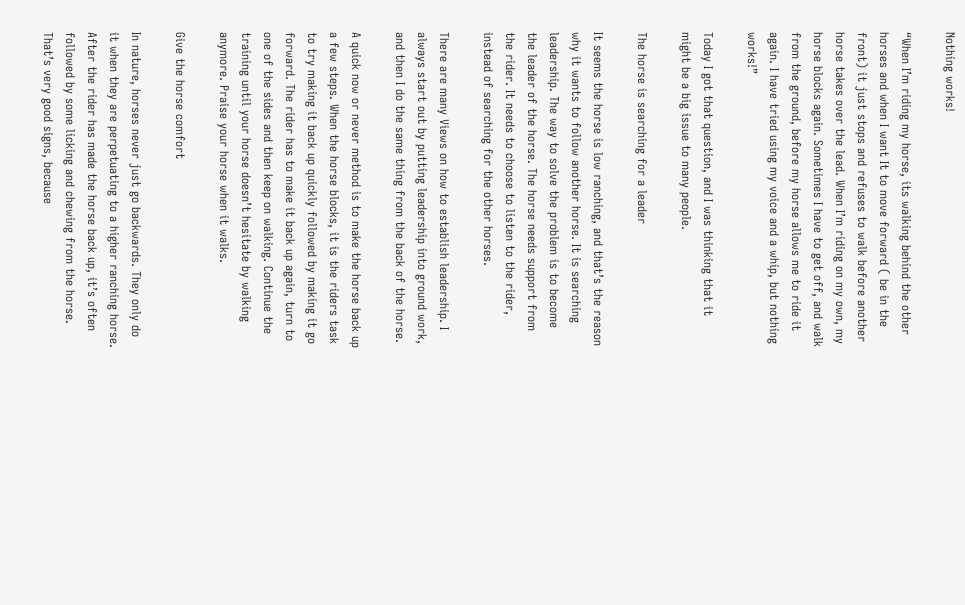Nothing works!

“When I’m riding my horse, its walking behind the other horses and when I want It to move forward ( be in the front) it just stops and refuses to walk before another horse takes over the lead. When I’m riding on my own, my horse blocks again. Sometimes I have to get off, and walk from the ground, before my horse allows me to ride it again. I have tried using my voice and a whip, but nothing works!”

Today I got that question, and I was thinking that it might be a big issue to many people.

The horse is searching for a leader

It seems the horse is low ranching, and that’s the reason why it wants to follow another horse. It is searching leadership. The way to solve the problem is to become the leader of the horse. The horse needs support from the rider. It needs to choose to listen to the rider, instead of searching for the other horses.

There are many Views on how to establish leadership. I always start out by putting leadership into ground work, and then I do the same thing from the back of the horse.

A quick now or never method is to make the horse back up a few steps. When the horse blocks, it is the riders task to try making it back up quickly followed by making it go forward. The rider has to make it back up again, turn to one of the sides and then keep on walking. Continue the training until your horse doesn’t hesitate by walking anymore. Praise your horse when it walks.

Give the horse comfort

In nature, horses never just go backwards. They only do it when they are perpetuating to a higher ranching horse. After the rider has made the horse back up, it’s often followed by some licking and chewing from the horse. That’s very good signs, because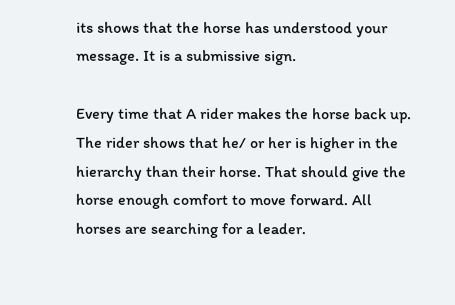its shows that the horse has understood your message. It is a submissive sign.

Every time that A rider makes the horse back up. The rider shows that he/ or her is higher in the hierarchy than their horse. That should give the horse enough comfort to move forward. All horses are searching for a leader.